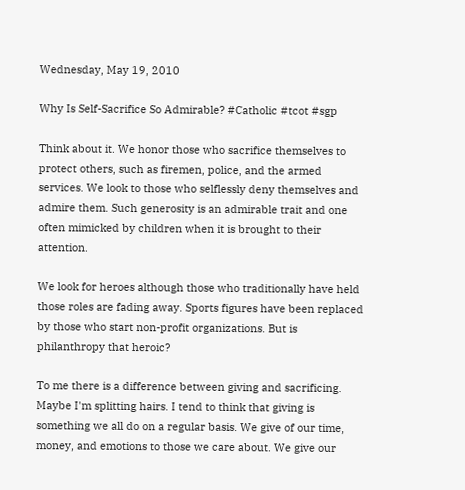Wednesday, May 19, 2010

Why Is Self-Sacrifice So Admirable? #Catholic #tcot #sgp

Think about it. We honor those who sacrifice themselves to protect others, such as firemen, police, and the armed services. We look to those who selflessly deny themselves and admire them. Such generosity is an admirable trait and one often mimicked by children when it is brought to their attention.

We look for heroes although those who traditionally have held those roles are fading away. Sports figures have been replaced by those who start non-profit organizations. But is philanthropy that heroic?

To me there is a difference between giving and sacrificing. Maybe I'm splitting hairs. I tend to think that giving is something we all do on a regular basis. We give of our time, money, and emotions to those we care about. We give our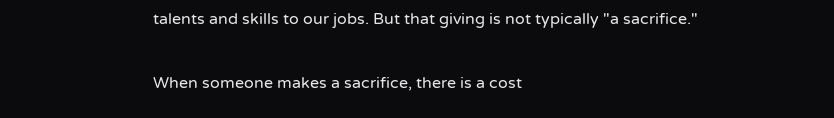talents and skills to our jobs. But that giving is not typically "a sacrifice."

When someone makes a sacrifice, there is a cost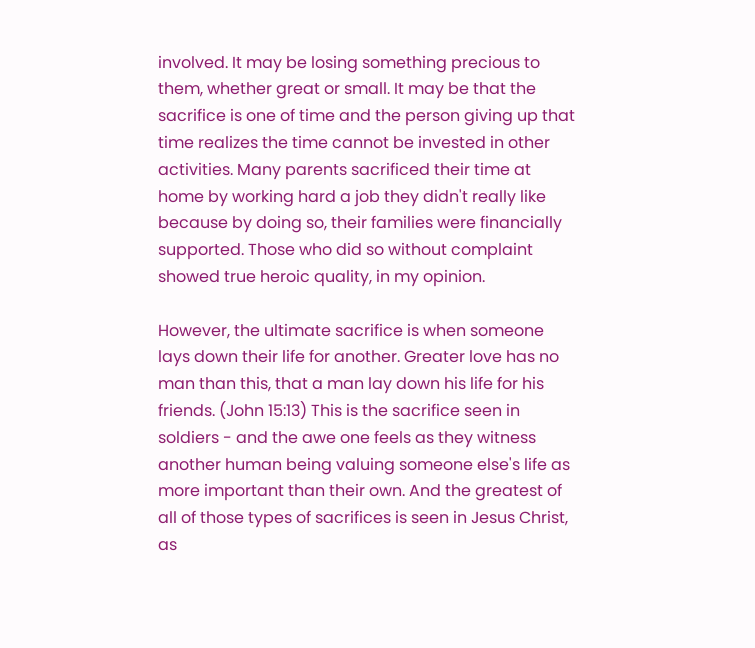involved. It may be losing something precious to them, whether great or small. It may be that the sacrifice is one of time and the person giving up that time realizes the time cannot be invested in other activities. Many parents sacrificed their time at home by working hard a job they didn't really like because by doing so, their families were financially supported. Those who did so without complaint showed true heroic quality, in my opinion.

However, the ultimate sacrifice is when someone lays down their life for another. Greater love has no man than this, that a man lay down his life for his friends. (John 15:13) This is the sacrifice seen in soldiers - and the awe one feels as they witness another human being valuing someone else's life as more important than their own. And the greatest of all of those types of sacrifices is seen in Jesus Christ, as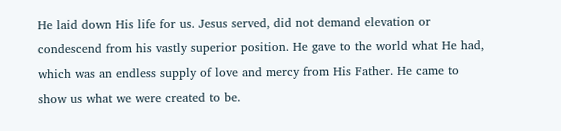He laid down His life for us. Jesus served, did not demand elevation or condescend from his vastly superior position. He gave to the world what He had, which was an endless supply of love and mercy from His Father. He came to show us what we were created to be.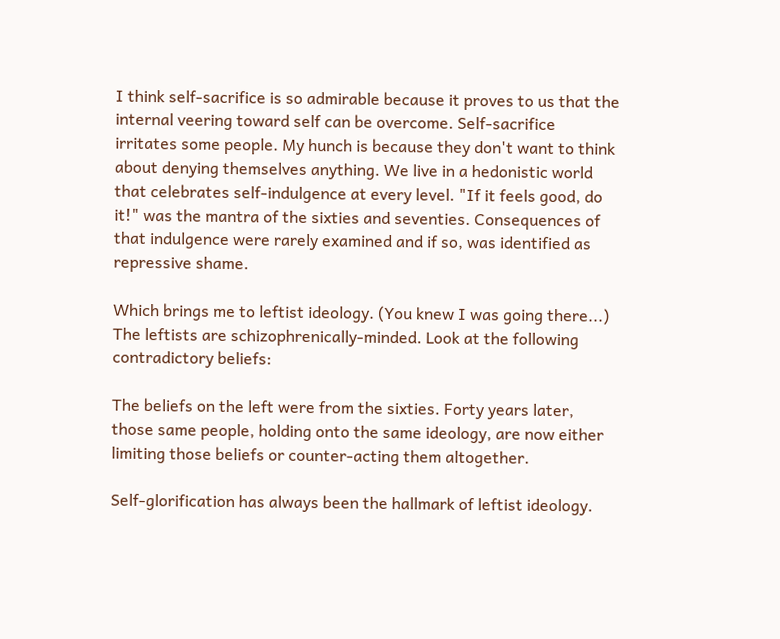I think self-sacrifice is so admirable because it proves to us that the internal veering toward self can be overcome. Self-sacrifice irritates some people. My hunch is because they don't want to think about denying themselves anything. We live in a hedonistic world that celebrates self-indulgence at every level. "If it feels good, do it!" was the mantra of the sixties and seventies. Consequences of that indulgence were rarely examined and if so, was identified as repressive shame.

Which brings me to leftist ideology. (You knew I was going there...) The leftists are schizophrenically-minded. Look at the following contradictory beliefs:

The beliefs on the left were from the sixties. Forty years later, those same people, holding onto the same ideology, are now either limiting those beliefs or counter-acting them altogether.

Self-glorification has always been the hallmark of leftist ideology.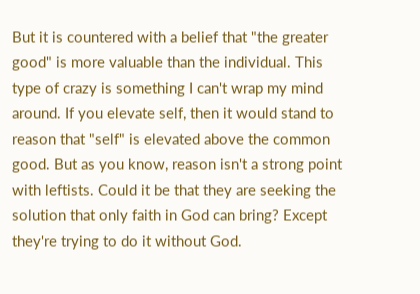But it is countered with a belief that "the greater good" is more valuable than the individual. This type of crazy is something I can't wrap my mind around. If you elevate self, then it would stand to reason that "self" is elevated above the common good. But as you know, reason isn't a strong point with leftists. Could it be that they are seeking the solution that only faith in God can bring? Except they're trying to do it without God.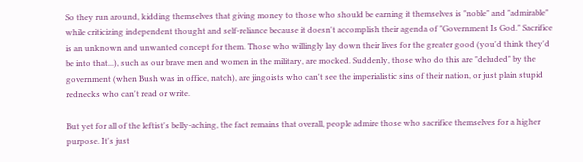So they run around, kidding themselves that giving money to those who should be earning it themselves is "noble" and "admirable" while criticizing independent thought and self-reliance because it doesn't accomplish their agenda of "Government Is God." Sacrifice is an unknown and unwanted concept for them. Those who willingly lay down their lives for the greater good (you'd think they'd be into that...), such as our brave men and women in the military, are mocked. Suddenly, those who do this are "deluded" by the government (when Bush was in office, natch), are jingoists who can't see the imperialistic sins of their nation, or just plain stupid rednecks who can't read or write.

But yet for all of the leftist's belly-aching, the fact remains that overall, people admire those who sacrifice themselves for a higher purpose. It's just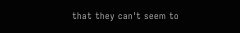that they can't seem to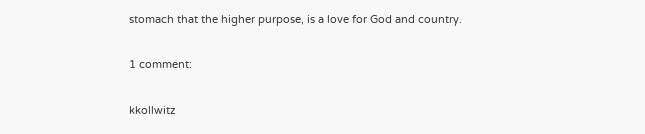stomach that the higher purpose, is a love for God and country.

1 comment:

kkollwitz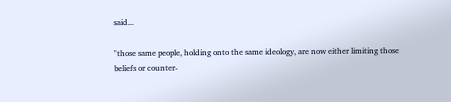said...

"those same people, holding onto the same ideology, are now either limiting those beliefs or counter-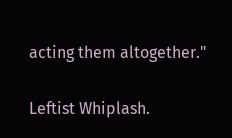acting them altogether."

Leftist Whiplash.